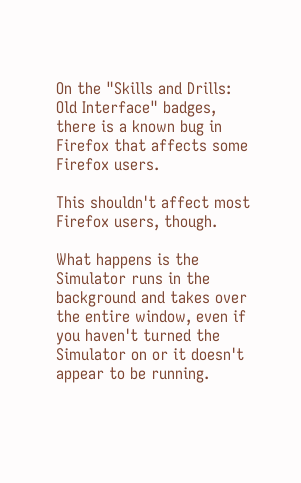On the "Skills and Drills: Old Interface" badges,  there is a known bug in Firefox that affects some Firefox users.

This shouldn't affect most Firefox users, though.

What happens is the Simulator runs in the background and takes over the entire window, even if you haven't turned the Simulator on or it doesn't appear to be running.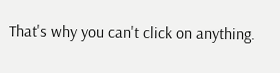That's why you can't click on anything.